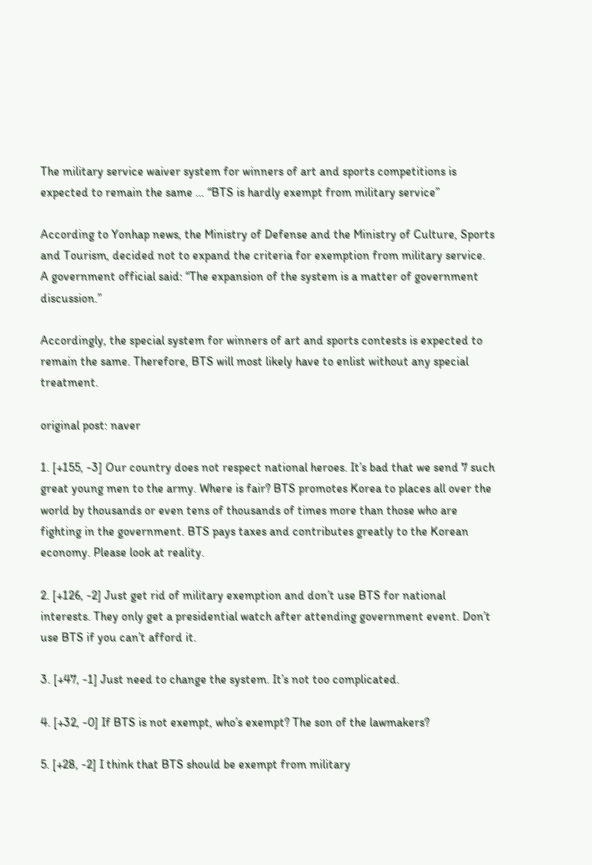The military service waiver system for winners of art and sports competitions is expected to remain the same … “BTS is hardly exempt from military service”

According to Yonhap news, the Ministry of Defense and the Ministry of Culture, Sports and Tourism, decided not to expand the criteria for exemption from military service. A government official said: “The expansion of the system is a matter of government discussion.”

Accordingly, the special system for winners of art and sports contests is expected to remain the same. Therefore, BTS will most likely have to enlist without any special treatment.

original post: naver

1. [+155, -3] Our country does not respect national heroes. It’s bad that we send 7 such great young men to the army. Where is fair? BTS promotes Korea to places all over the world by thousands or even tens of thousands of times more than those who are fighting in the government. BTS pays taxes and contributes greatly to the Korean economy. Please look at reality.

2. [+126, -2] Just get rid of military exemption and don’t use BTS for national interests. They only get a presidential watch after attending government event. Don’t use BTS if you can’t afford it.

3. [+47, -1] Just need to change the system. It’s not too complicated.

4. [+32, -0] If BTS is not exempt, who’s exempt? The son of the lawmakers?

5. [+28, -2] I think that BTS should be exempt from military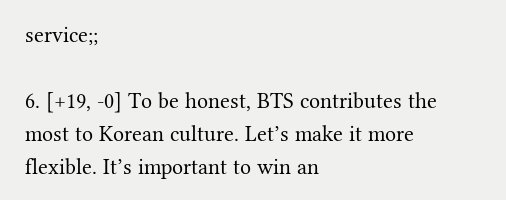service;;

6. [+19, -0] To be honest, BTS contributes the most to Korean culture. Let’s make it more flexible. It’s important to win an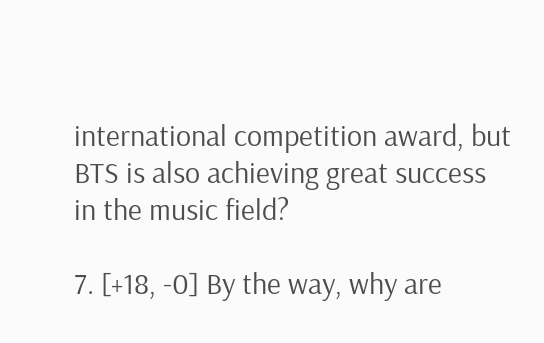international competition award, but BTS is also achieving great success in the music field?

7. [+18, -0] By the way, why are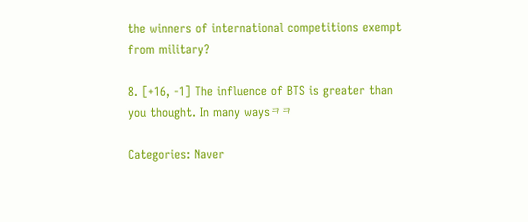the winners of international competitions exempt from military?

8. [+16, -1] The influence of BTS is greater than you thought. In many waysㅋㅋ

Categories: Naver